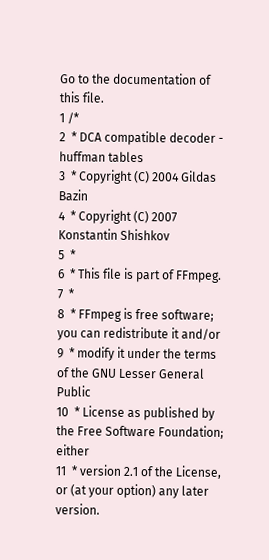Go to the documentation of this file.
1 /*
2  * DCA compatible decoder - huffman tables
3  * Copyright (C) 2004 Gildas Bazin
4  * Copyright (C) 2007 Konstantin Shishkov
5  *
6  * This file is part of FFmpeg.
7  *
8  * FFmpeg is free software; you can redistribute it and/or
9  * modify it under the terms of the GNU Lesser General Public
10  * License as published by the Free Software Foundation; either
11  * version 2.1 of the License, or (at your option) any later version.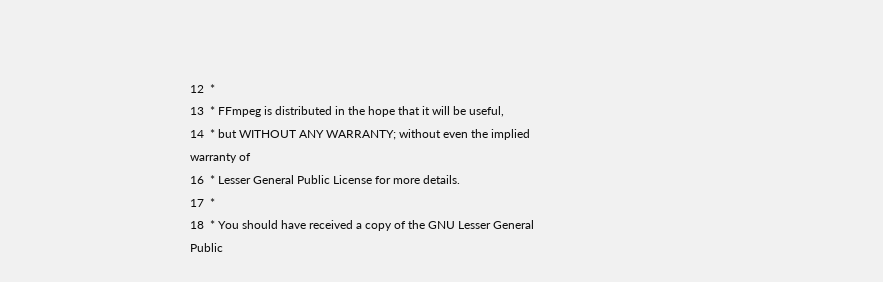12  *
13  * FFmpeg is distributed in the hope that it will be useful,
14  * but WITHOUT ANY WARRANTY; without even the implied warranty of
16  * Lesser General Public License for more details.
17  *
18  * You should have received a copy of the GNU Lesser General Public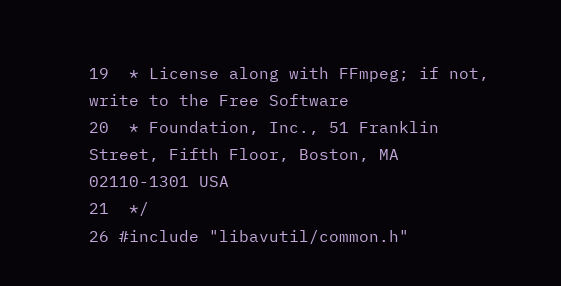19  * License along with FFmpeg; if not, write to the Free Software
20  * Foundation, Inc., 51 Franklin Street, Fifth Floor, Boston, MA 02110-1301 USA
21  */
26 #include "libavutil/common.h"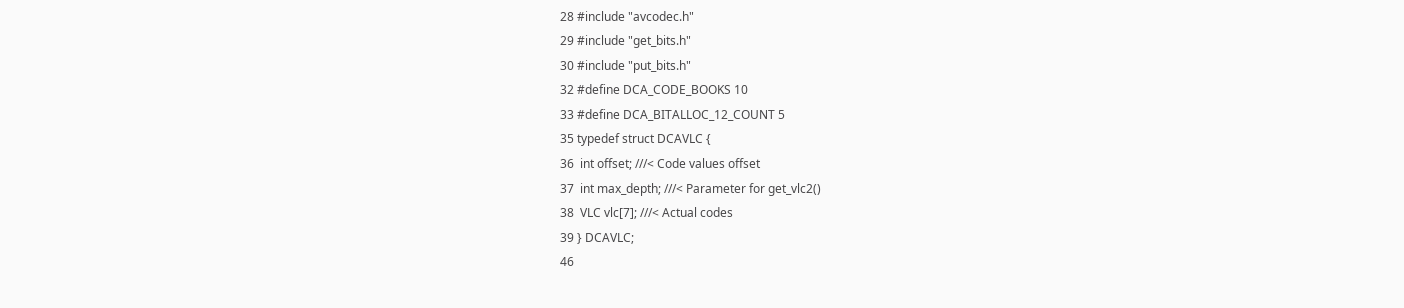28 #include "avcodec.h"
29 #include "get_bits.h"
30 #include "put_bits.h"
32 #define DCA_CODE_BOOKS 10
33 #define DCA_BITALLOC_12_COUNT 5
35 typedef struct DCAVLC {
36  int offset; ///< Code values offset
37  int max_depth; ///< Parameter for get_vlc2()
38  VLC vlc[7]; ///< Actual codes
39 } DCAVLC;
46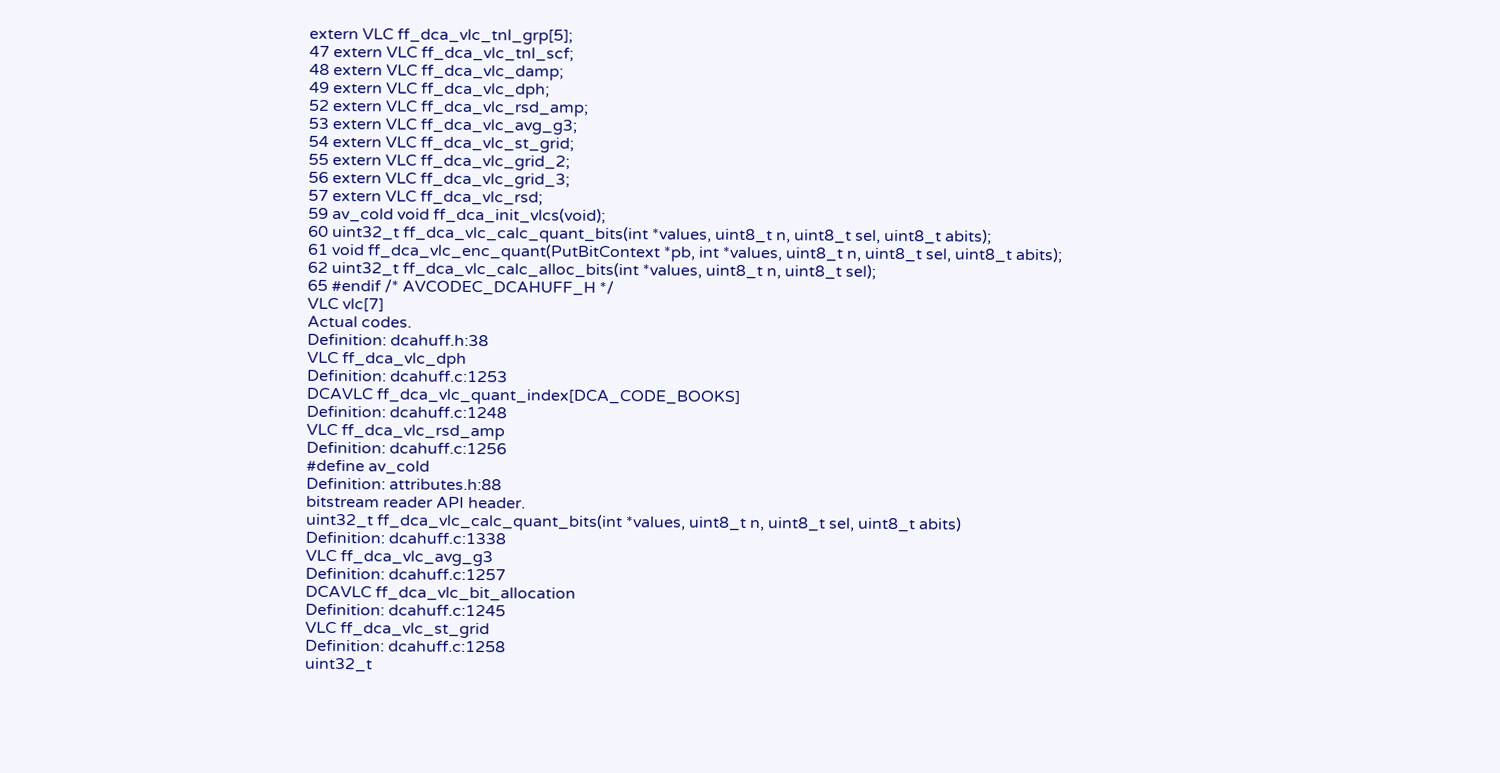extern VLC ff_dca_vlc_tnl_grp[5];
47 extern VLC ff_dca_vlc_tnl_scf;
48 extern VLC ff_dca_vlc_damp;
49 extern VLC ff_dca_vlc_dph;
52 extern VLC ff_dca_vlc_rsd_amp;
53 extern VLC ff_dca_vlc_avg_g3;
54 extern VLC ff_dca_vlc_st_grid;
55 extern VLC ff_dca_vlc_grid_2;
56 extern VLC ff_dca_vlc_grid_3;
57 extern VLC ff_dca_vlc_rsd;
59 av_cold void ff_dca_init_vlcs(void);
60 uint32_t ff_dca_vlc_calc_quant_bits(int *values, uint8_t n, uint8_t sel, uint8_t abits);
61 void ff_dca_vlc_enc_quant(PutBitContext *pb, int *values, uint8_t n, uint8_t sel, uint8_t abits);
62 uint32_t ff_dca_vlc_calc_alloc_bits(int *values, uint8_t n, uint8_t sel);
65 #endif /* AVCODEC_DCAHUFF_H */
VLC vlc[7]
Actual codes.
Definition: dcahuff.h:38
VLC ff_dca_vlc_dph
Definition: dcahuff.c:1253
DCAVLC ff_dca_vlc_quant_index[DCA_CODE_BOOKS]
Definition: dcahuff.c:1248
VLC ff_dca_vlc_rsd_amp
Definition: dcahuff.c:1256
#define av_cold
Definition: attributes.h:88
bitstream reader API header.
uint32_t ff_dca_vlc_calc_quant_bits(int *values, uint8_t n, uint8_t sel, uint8_t abits)
Definition: dcahuff.c:1338
VLC ff_dca_vlc_avg_g3
Definition: dcahuff.c:1257
DCAVLC ff_dca_vlc_bit_allocation
Definition: dcahuff.c:1245
VLC ff_dca_vlc_st_grid
Definition: dcahuff.c:1258
uint32_t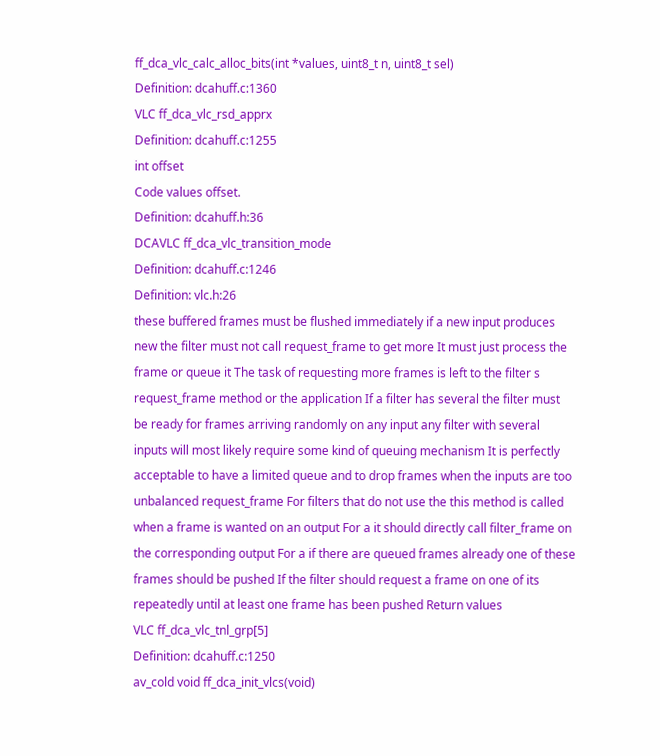ff_dca_vlc_calc_alloc_bits(int *values, uint8_t n, uint8_t sel)
Definition: dcahuff.c:1360
VLC ff_dca_vlc_rsd_apprx
Definition: dcahuff.c:1255
int offset
Code values offset.
Definition: dcahuff.h:36
DCAVLC ff_dca_vlc_transition_mode
Definition: dcahuff.c:1246
Definition: vlc.h:26
these buffered frames must be flushed immediately if a new input produces new the filter must not call request_frame to get more It must just process the frame or queue it The task of requesting more frames is left to the filter s request_frame method or the application If a filter has several the filter must be ready for frames arriving randomly on any input any filter with several inputs will most likely require some kind of queuing mechanism It is perfectly acceptable to have a limited queue and to drop frames when the inputs are too unbalanced request_frame For filters that do not use the this method is called when a frame is wanted on an output For a it should directly call filter_frame on the corresponding output For a if there are queued frames already one of these frames should be pushed If the filter should request a frame on one of its repeatedly until at least one frame has been pushed Return values
VLC ff_dca_vlc_tnl_grp[5]
Definition: dcahuff.c:1250
av_cold void ff_dca_init_vlcs(void)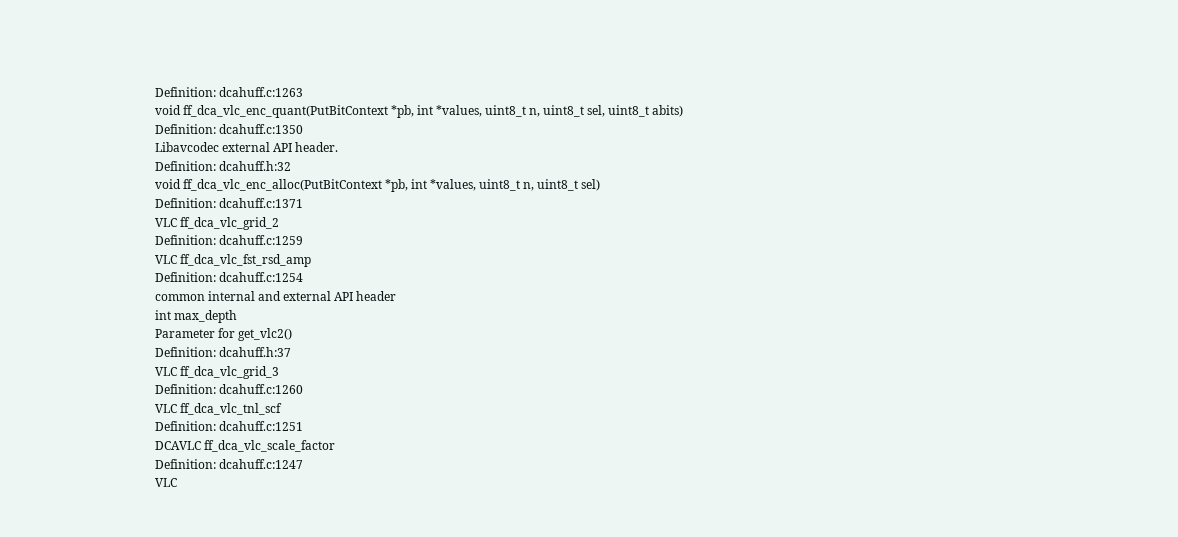Definition: dcahuff.c:1263
void ff_dca_vlc_enc_quant(PutBitContext *pb, int *values, uint8_t n, uint8_t sel, uint8_t abits)
Definition: dcahuff.c:1350
Libavcodec external API header.
Definition: dcahuff.h:32
void ff_dca_vlc_enc_alloc(PutBitContext *pb, int *values, uint8_t n, uint8_t sel)
Definition: dcahuff.c:1371
VLC ff_dca_vlc_grid_2
Definition: dcahuff.c:1259
VLC ff_dca_vlc_fst_rsd_amp
Definition: dcahuff.c:1254
common internal and external API header
int max_depth
Parameter for get_vlc2()
Definition: dcahuff.h:37
VLC ff_dca_vlc_grid_3
Definition: dcahuff.c:1260
VLC ff_dca_vlc_tnl_scf
Definition: dcahuff.c:1251
DCAVLC ff_dca_vlc_scale_factor
Definition: dcahuff.c:1247
VLC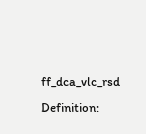ff_dca_vlc_rsd
Definition: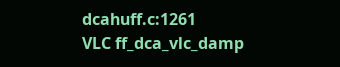dcahuff.c:1261
VLC ff_dca_vlc_damp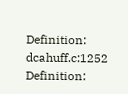Definition: dcahuff.c:1252
Definition: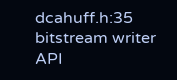dcahuff.h:35
bitstream writer API